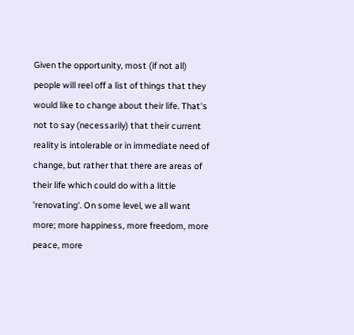Given the opportunity, most (if not all) people will reel off a list of things that they would like to change about their life. That's not to say (necessarily) that their current reality is intolerable or in immediate need of change, but rather that there are areas of their life which could do with a little 'renovating'. On some level, we all want more; more happiness, more freedom, more peace, more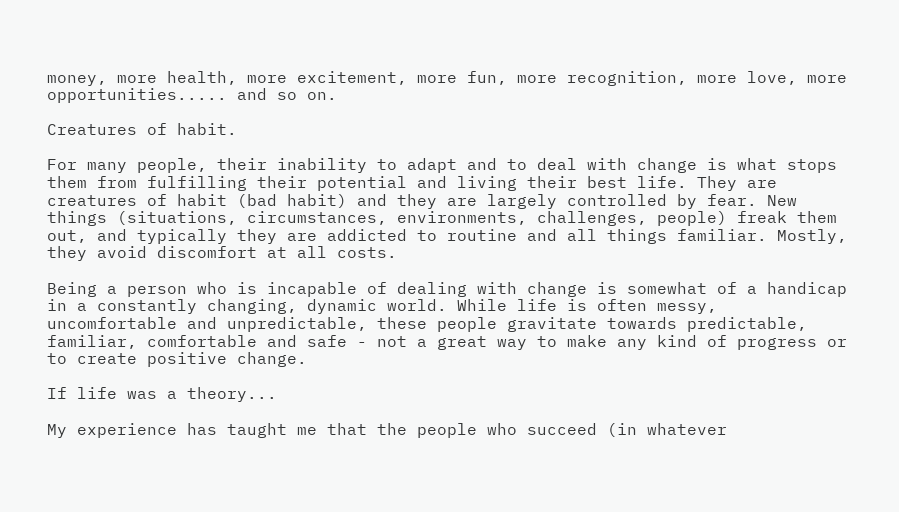money, more health, more excitement, more fun, more recognition, more love, more opportunities..... and so on.

Creatures of habit.

For many people, their inability to adapt and to deal with change is what stops them from fulfilling their potential and living their best life. They are creatures of habit (bad habit) and they are largely controlled by fear. New things (situations, circumstances, environments, challenges, people) freak them out, and typically they are addicted to routine and all things familiar. Mostly, they avoid discomfort at all costs.

Being a person who is incapable of dealing with change is somewhat of a handicap in a constantly changing, dynamic world. While life is often messy, uncomfortable and unpredictable, these people gravitate towards predictable, familiar, comfortable and safe - not a great way to make any kind of progress or to create positive change.

If life was a theory...

My experience has taught me that the people who succeed (in whatever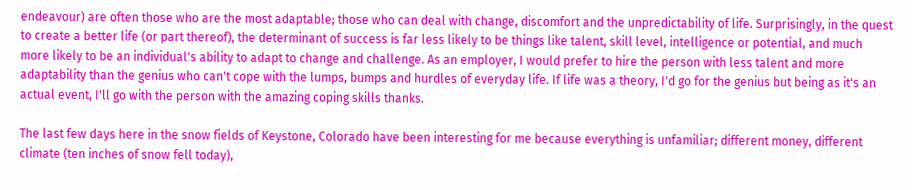endeavour) are often those who are the most adaptable; those who can deal with change, discomfort and the unpredictability of life. Surprisingly, in the quest to create a better life (or part thereof), the determinant of success is far less likely to be things like talent, skill level, intelligence or potential, and much more likely to be an individual's ability to adapt to change and challenge. As an employer, I would prefer to hire the person with less talent and more adaptability than the genius who can't cope with the lumps, bumps and hurdles of everyday life. If life was a theory, I'd go for the genius but being as it's an actual event, I'll go with the person with the amazing coping skills thanks.

The last few days here in the snow fields of Keystone, Colorado have been interesting for me because everything is unfamiliar; different money, different climate (ten inches of snow fell today),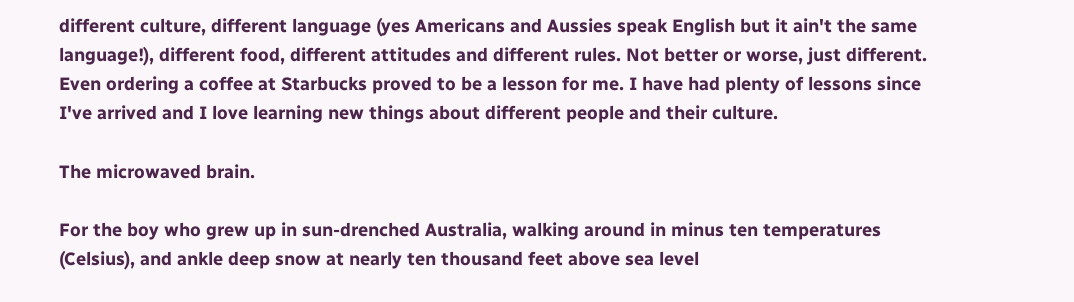different culture, different language (yes Americans and Aussies speak English but it ain't the same language!), different food, different attitudes and different rules. Not better or worse, just different. Even ordering a coffee at Starbucks proved to be a lesson for me. I have had plenty of lessons since I've arrived and I love learning new things about different people and their culture.

The microwaved brain.

For the boy who grew up in sun-drenched Australia, walking around in minus ten temperatures (Celsius), and ankle deep snow at nearly ten thousand feet above sea level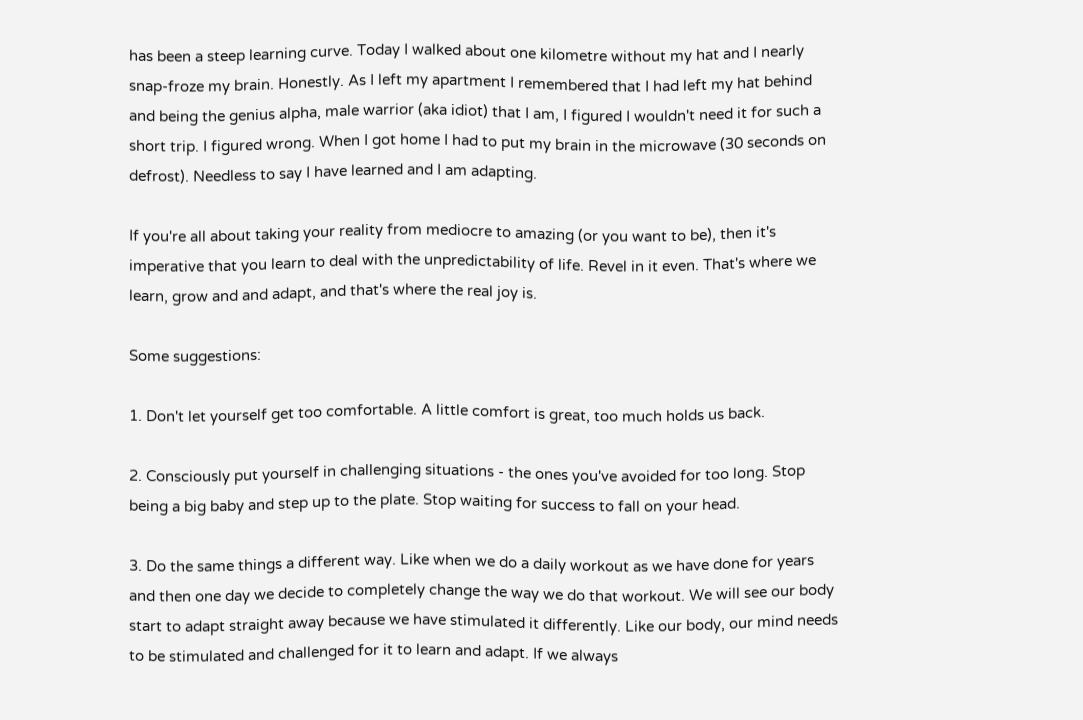has been a steep learning curve. Today I walked about one kilometre without my hat and I nearly snap-froze my brain. Honestly. As I left my apartment I remembered that I had left my hat behind and being the genius alpha, male warrior (aka idiot) that I am, I figured I wouldn't need it for such a short trip. I figured wrong. When I got home I had to put my brain in the microwave (30 seconds on defrost). Needless to say I have learned and I am adapting.

If you're all about taking your reality from mediocre to amazing (or you want to be), then it's imperative that you learn to deal with the unpredictability of life. Revel in it even. That's where we learn, grow and and adapt, and that's where the real joy is.

Some suggestions:

1. Don't let yourself get too comfortable. A little comfort is great, too much holds us back.

2. Consciously put yourself in challenging situations - the ones you've avoided for too long. Stop being a big baby and step up to the plate. Stop waiting for success to fall on your head.

3. Do the same things a different way. Like when we do a daily workout as we have done for years and then one day we decide to completely change the way we do that workout. We will see our body start to adapt straight away because we have stimulated it differently. Like our body, our mind needs to be stimulated and challenged for it to learn and adapt. If we always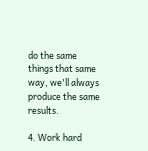do the same things that same way, we'll always produce the same results.

4. Work hard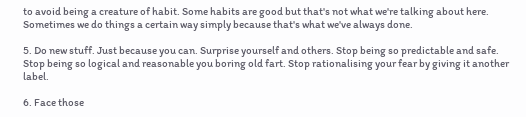to avoid being a creature of habit. Some habits are good but that's not what we're talking about here. Sometimes we do things a certain way simply because that's what we've always done.

5. Do new stuff. Just because you can. Surprise yourself and others. Stop being so predictable and safe. Stop being so logical and reasonable you boring old fart. Stop rationalising your fear by giving it another label.

6. Face those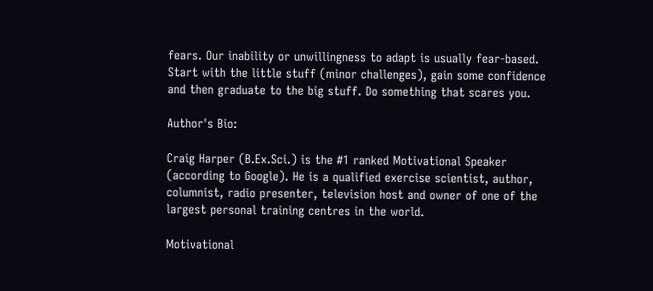fears. Our inability or unwillingness to adapt is usually fear-based. Start with the little stuff (minor challenges), gain some confidence and then graduate to the big stuff. Do something that scares you.

Author's Bio:

Craig Harper (B.Ex.Sci.) is the #1 ranked Motivational Speaker (according to Google). He is a qualified exercise scientist, author, columnist, radio presenter, television host and owner of one of the largest personal training centres in the world.

Motivational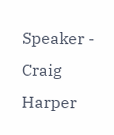Speaker - Craig Harper